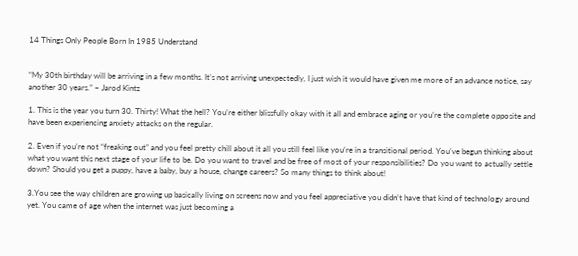14 Things Only People Born In 1985 Understand


“My 30th birthday will be arriving in a few months. It’s not arriving unexpectedly, I just wish it would have given me more of an advance notice, say another 30 years.” – Jarod Kintz

1. This is the year you turn 30. Thirty! What the hell? You’re either blissfully okay with it all and embrace aging or you’re the complete opposite and have been experiencing anxiety attacks on the regular.

2. Even if you’re not “freaking out” and you feel pretty chill about it all you still feel like you’re in a transitional period. You’ve begun thinking about what you want this next stage of your life to be. Do you want to travel and be free of most of your responsibilities? Do you want to actually settle down? Should you get a puppy, have a baby, buy a house, change careers? So many things to think about!

3.You see the way children are growing up basically living on screens now and you feel appreciative you didn’t have that kind of technology around yet. You came of age when the internet was just becoming a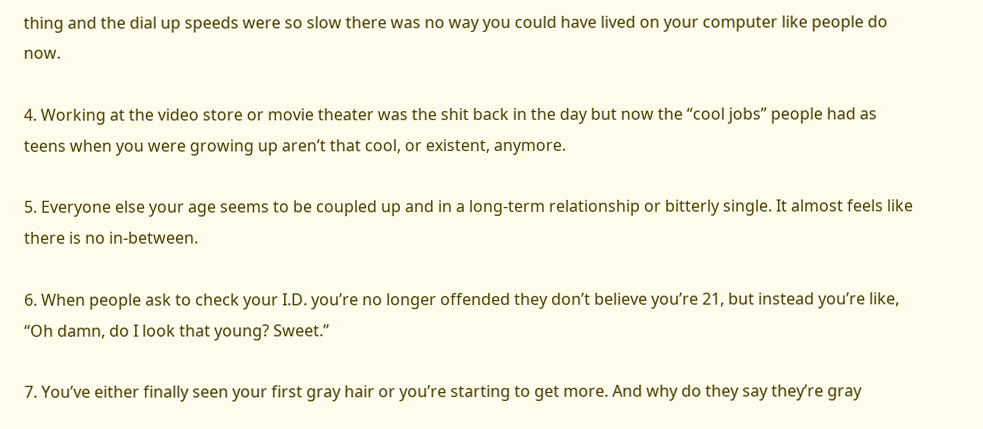thing and the dial up speeds were so slow there was no way you could have lived on your computer like people do now.

4. Working at the video store or movie theater was the shit back in the day but now the “cool jobs” people had as teens when you were growing up aren’t that cool, or existent, anymore.

5. Everyone else your age seems to be coupled up and in a long-term relationship or bitterly single. It almost feels like there is no in-between.

6. When people ask to check your I.D. you’re no longer offended they don’t believe you’re 21, but instead you’re like, “Oh damn, do I look that young? Sweet.”

7. You’ve either finally seen your first gray hair or you’re starting to get more. And why do they say they’re gray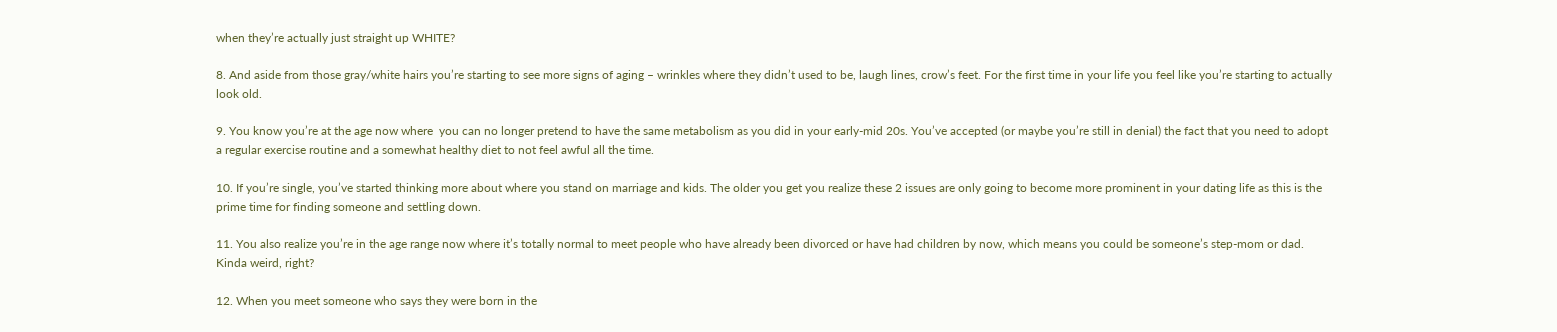when they’re actually just straight up WHITE?

8. And aside from those gray/white hairs you’re starting to see more signs of aging – wrinkles where they didn’t used to be, laugh lines, crow’s feet. For the first time in your life you feel like you’re starting to actually look old.

9. You know you’re at the age now where  you can no longer pretend to have the same metabolism as you did in your early-mid 20s. You’ve accepted (or maybe you’re still in denial) the fact that you need to adopt a regular exercise routine and a somewhat healthy diet to not feel awful all the time.

10. If you’re single, you’ve started thinking more about where you stand on marriage and kids. The older you get you realize these 2 issues are only going to become more prominent in your dating life as this is the prime time for finding someone and settling down.

11. You also realize you’re in the age range now where it’s totally normal to meet people who have already been divorced or have had children by now, which means you could be someone’s step-mom or dad. Kinda weird, right?

12. When you meet someone who says they were born in the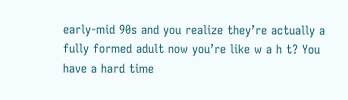early-mid 90s and you realize they’re actually a fully formed adult now you’re like w a h t? You have a hard time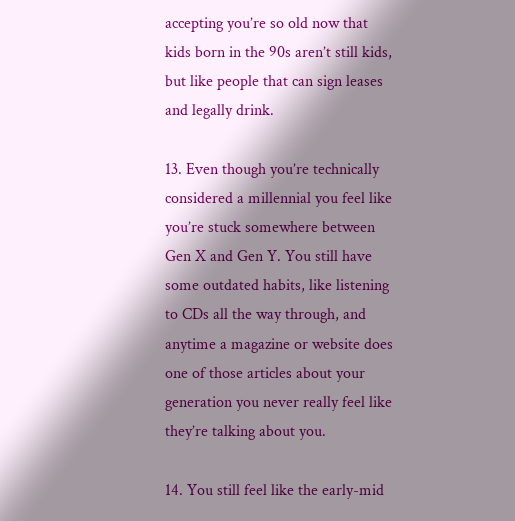accepting you’re so old now that kids born in the 90s aren’t still kids, but like people that can sign leases and legally drink.

13. Even though you’re technically considered a millennial you feel like you’re stuck somewhere between Gen X and Gen Y. You still have some outdated habits, like listening to CDs all the way through, and anytime a magazine or website does one of those articles about your generation you never really feel like they’re talking about you.

14. You still feel like the early-mid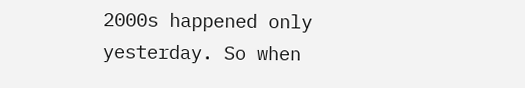2000s happened only yesterday. So when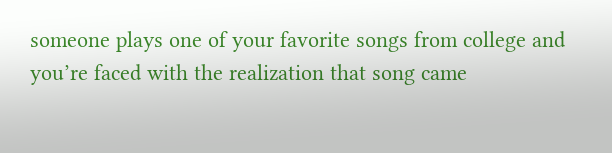someone plays one of your favorite songs from college and you’re faced with the realization that song came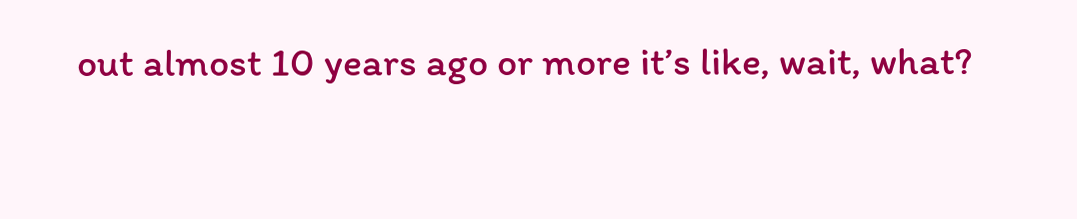out almost 10 years ago or more it’s like, wait, what?